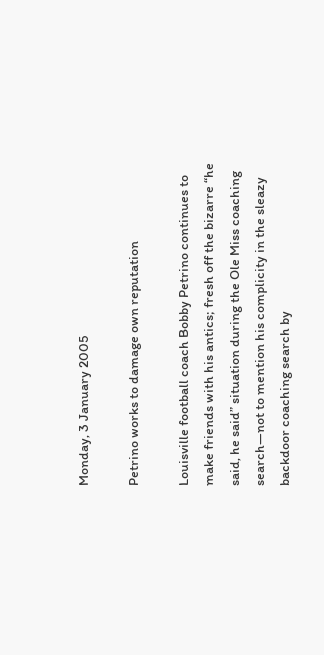Monday, 3 January 2005

Petrino works to damage own reputation

Louisville football coach Bobby Petrino continues to make friends with his antics; fresh off the bizarre “he said, he said” situation during the Ole Miss coaching search—not to mention his complicity in the sleazy backdoor coaching search by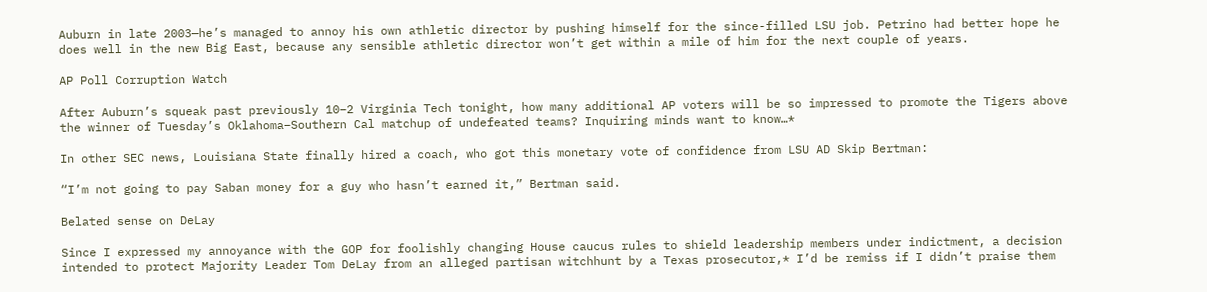Auburn in late 2003—he’s managed to annoy his own athletic director by pushing himself for the since-filled LSU job. Petrino had better hope he does well in the new Big East, because any sensible athletic director won’t get within a mile of him for the next couple of years.

AP Poll Corruption Watch

After Auburn’s squeak past previously 10–2 Virginia Tech tonight, how many additional AP voters will be so impressed to promote the Tigers above the winner of Tuesday’s Oklahoma–Southern Cal matchup of undefeated teams? Inquiring minds want to know…*

In other SEC news, Louisiana State finally hired a coach, who got this monetary vote of confidence from LSU AD Skip Bertman:

“I’m not going to pay Saban money for a guy who hasn’t earned it,” Bertman said.

Belated sense on DeLay

Since I expressed my annoyance with the GOP for foolishly changing House caucus rules to shield leadership members under indictment, a decision intended to protect Majority Leader Tom DeLay from an alleged partisan witchhunt by a Texas prosecutor,* I’d be remiss if I didn’t praise them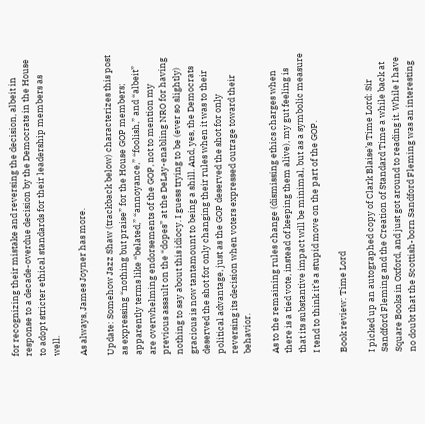for recognizing their mistake and reversing the decision, albeit in response to a decade-overdue decision by the Democrats in the House to adopt stricter ethical standards for their leadership members as well.

As always, James Joyner has more.

Update: Somehow Jazz Shaw (trackback below) characterizes this post as expressing “nothing but praise” for the House GOP members; apparently terms like “belated,” “annoyance,” “foolish,” and “albeit” are overwhelming endorsements of the GOP, not to mention my previous assault on the “dopes” at the DeLay-enabling NRO for having nothing to say about this idiocy. I guess trying to be (ever so slightly) gracious is now tantamount to being a shill. And, yes, the Democrats deserved the shot for only changing their rules when it was to their political advantage, just as the GOP deserved the shot for only reversing its decision when voters expressed outrage toward their behavior.

As to the remaining rules change (dismissing ethics charges when there is a tied vote, instead of keeping them alive), my gut feeling is that its substantive impact will be minimal, but as a symbolic measure I tend to think it’s a stupid move on the part of the GOP.

Book review: Time Lord

I picked up an autographed copy of Clark Blaise’s Time Lord: Sir Sandford Fleming and the Creation of Standard Time a while back at Square Books in Oxford, and just got around to reading it. While I have no doubt that the Scottish-born Sandford Fleming was an interesting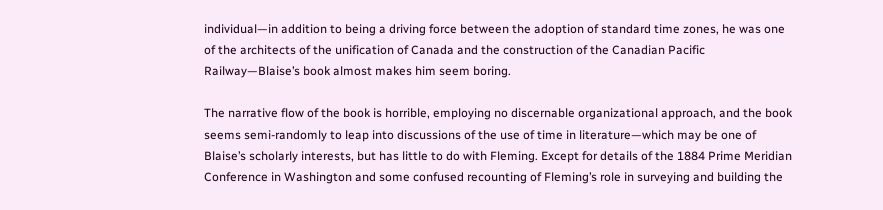individual—in addition to being a driving force between the adoption of standard time zones, he was one of the architects of the unification of Canada and the construction of the Canadian Pacific Railway—Blaise’s book almost makes him seem boring.

The narrative flow of the book is horrible, employing no discernable organizational approach, and the book seems semi-randomly to leap into discussions of the use of time in literature—which may be one of Blaise’s scholarly interests, but has little to do with Fleming. Except for details of the 1884 Prime Meridian Conference in Washington and some confused recounting of Fleming’s role in surveying and building the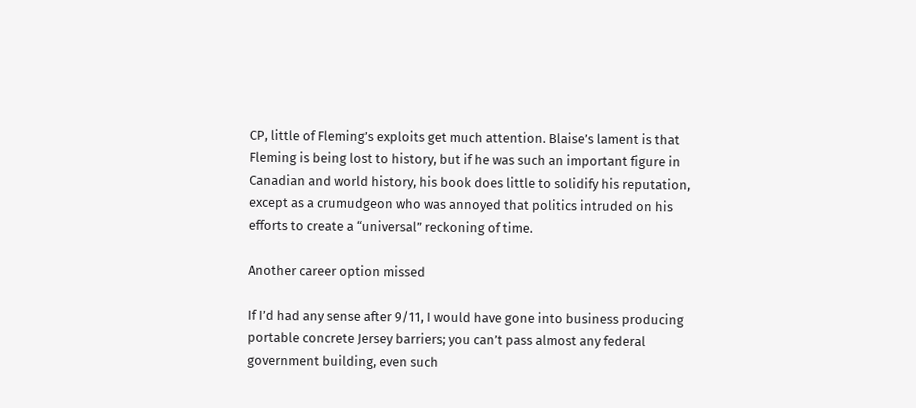CP, little of Fleming’s exploits get much attention. Blaise’s lament is that Fleming is being lost to history, but if he was such an important figure in Canadian and world history, his book does little to solidify his reputation, except as a crumudgeon who was annoyed that politics intruded on his efforts to create a “universal” reckoning of time.

Another career option missed

If I’d had any sense after 9/11, I would have gone into business producing portable concrete Jersey barriers; you can’t pass almost any federal government building, even such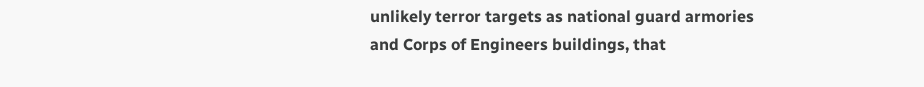unlikely terror targets as national guard armories and Corps of Engineers buildings, that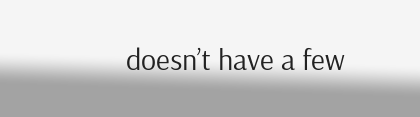doesn’t have a few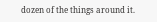dozen of the things around it.